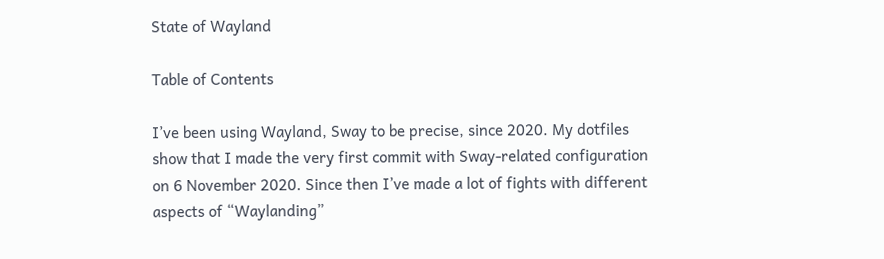State of Wayland

Table of Contents

I’ve been using Wayland, Sway to be precise, since 2020. My dotfiles show that I made the very first commit with Sway-related configuration on 6 November 2020. Since then I’ve made a lot of fights with different aspects of “Waylanding”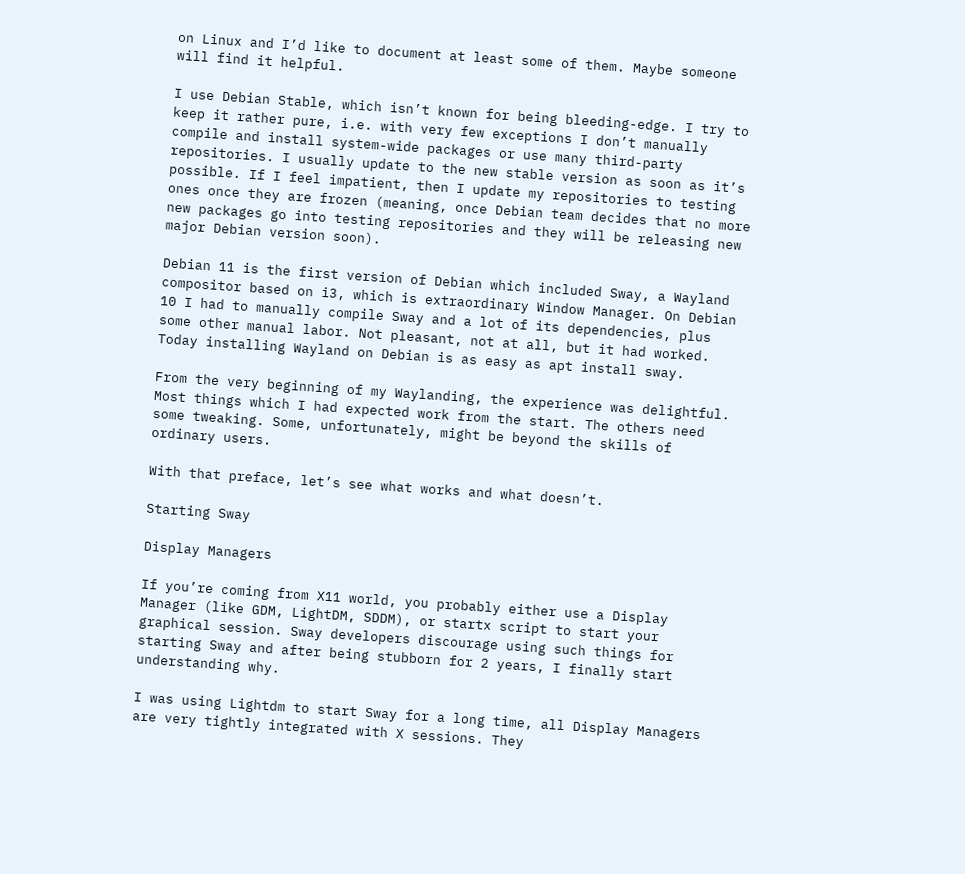on Linux and I’d like to document at least some of them. Maybe someone will find it helpful.

I use Debian Stable, which isn’t known for being bleeding-edge. I try to keep it rather pure, i.e. with very few exceptions I don’t manually compile and install system-wide packages or use many third-party repositories. I usually update to the new stable version as soon as it’s possible. If I feel impatient, then I update my repositories to testing ones once they are frozen (meaning, once Debian team decides that no more new packages go into testing repositories and they will be releasing new major Debian version soon).

Debian 11 is the first version of Debian which included Sway, a Wayland compositor based on i3, which is extraordinary Window Manager. On Debian 10 I had to manually compile Sway and a lot of its dependencies, plus some other manual labor. Not pleasant, not at all, but it had worked. Today installing Wayland on Debian is as easy as apt install sway.

From the very beginning of my Waylanding, the experience was delightful. Most things which I had expected work from the start. The others need some tweaking. Some, unfortunately, might be beyond the skills of ordinary users.

With that preface, let’s see what works and what doesn’t.

Starting Sway

Display Managers

If you’re coming from X11 world, you probably either use a Display Manager (like GDM, LightDM, SDDM), or startx script to start your graphical session. Sway developers discourage using such things for starting Sway and after being stubborn for 2 years, I finally start understanding why.

I was using Lightdm to start Sway for a long time, all Display Managers are very tightly integrated with X sessions. They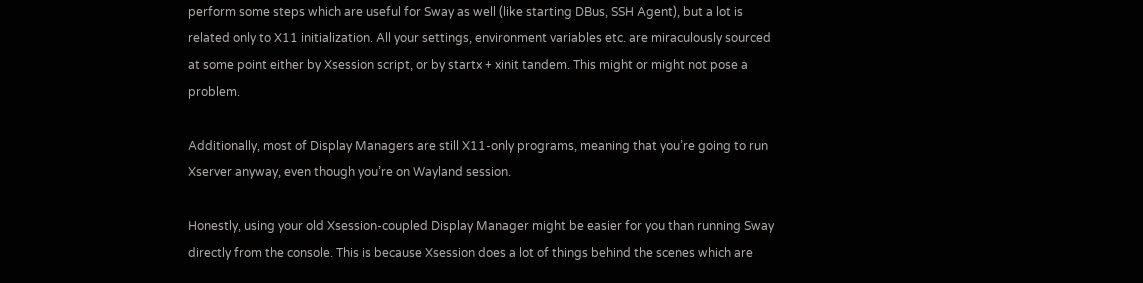perform some steps which are useful for Sway as well (like starting DBus, SSH Agent), but a lot is related only to X11 initialization. All your settings, environment variables etc. are miraculously sourced at some point either by Xsession script, or by startx + xinit tandem. This might or might not pose a problem.

Additionally, most of Display Managers are still X11-only programs, meaning that you’re going to run Xserver anyway, even though you’re on Wayland session.

Honestly, using your old Xsession-coupled Display Manager might be easier for you than running Sway directly from the console. This is because Xsession does a lot of things behind the scenes which are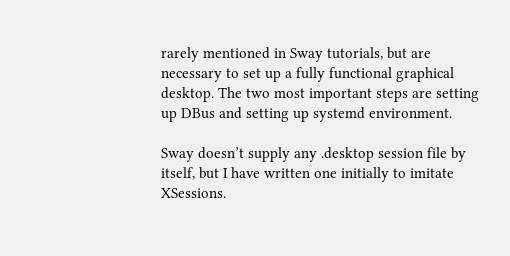rarely mentioned in Sway tutorials, but are necessary to set up a fully functional graphical desktop. The two most important steps are setting up DBus and setting up systemd environment.

Sway doesn’t supply any .desktop session file by itself, but I have written one initially to imitate XSessions.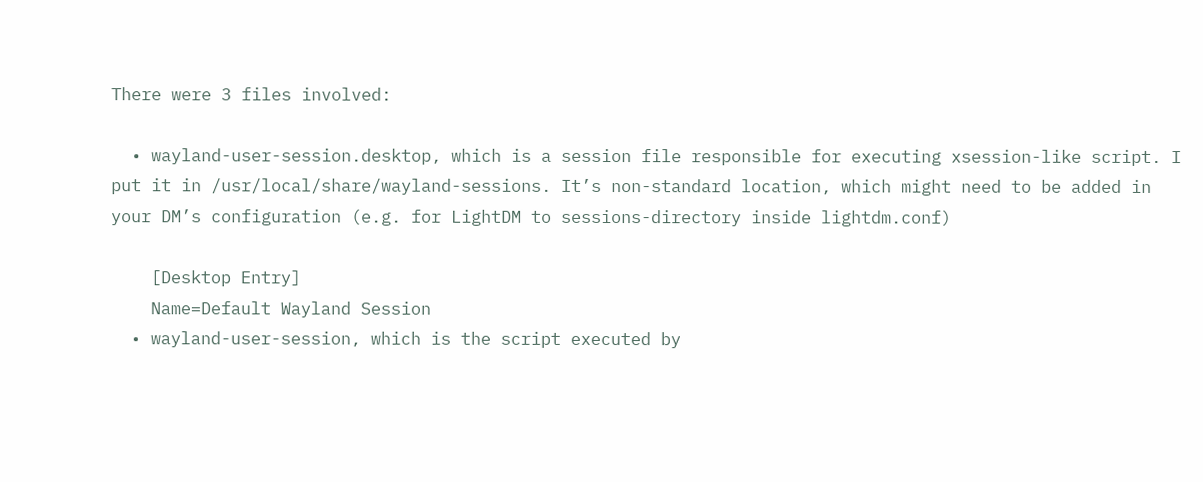There were 3 files involved:

  • wayland-user-session.desktop, which is a session file responsible for executing xsession-like script. I put it in /usr/local/share/wayland-sessions. It’s non-standard location, which might need to be added in your DM’s configuration (e.g. for LightDM to sessions-directory inside lightdm.conf)

    [Desktop Entry]
    Name=Default Wayland Session
  • wayland-user-session, which is the script executed by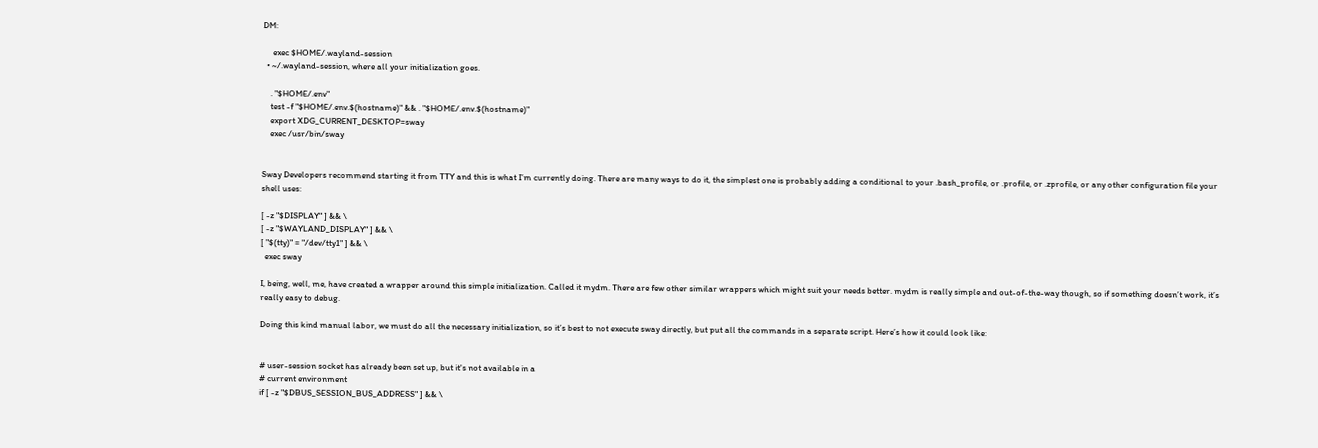DM:

     exec $HOME/.wayland-session
  • ~/.wayland-session, where all your initialization goes.

    . "$HOME/.env"
    test -f "$HOME/.env.$(hostname)" && . "$HOME/.env.$(hostname)"
    export XDG_CURRENT_DESKTOP=sway
    exec /usr/bin/sway


Sway Developers recommend starting it from TTY and this is what I’m currently doing. There are many ways to do it, the simplest one is probably adding a conditional to your .bash_profile, or .profile, or .zprofile, or any other configuration file your shell uses:

[ -z "$DISPLAY" ] && \
[ -z "$WAYLAND_DISPLAY" ] && \
[ "$(tty)" = "/dev/tty1" ] && \
  exec sway

I, being, well, me, have created a wrapper around this simple initialization. Called it mydm. There are few other similar wrappers which might suit your needs better. mydm is really simple and out-of-the-way though, so if something doesn’t work, it’s really easy to debug.

Doing this kind manual labor, we must do all the necessary initialization, so it’s best to not execute sway directly, but put all the commands in a separate script. Here’s how it could look like:


# user-session socket has already been set up, but it's not available in a
# current environment
if [ -z "$DBUS_SESSION_BUS_ADDRESS" ] && \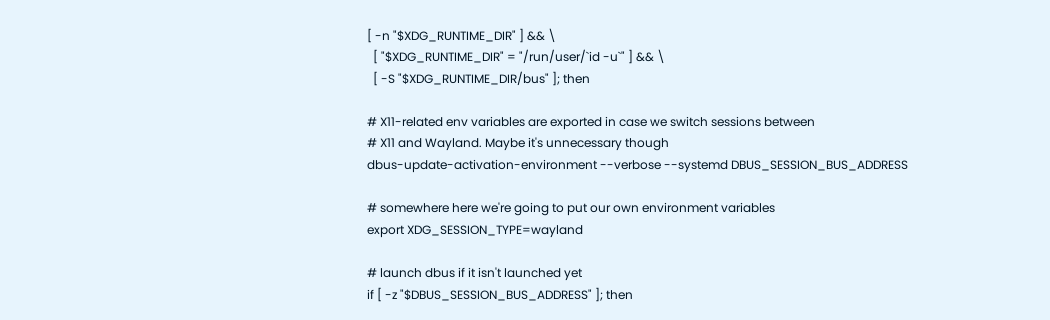[ -n "$XDG_RUNTIME_DIR" ] && \
  [ "$XDG_RUNTIME_DIR" = "/run/user/`id -u`" ] && \
  [ -S "$XDG_RUNTIME_DIR/bus" ]; then

# X11-related env variables are exported in case we switch sessions between
# X11 and Wayland. Maybe it's unnecessary though
dbus-update-activation-environment --verbose --systemd DBUS_SESSION_BUS_ADDRESS

# somewhere here we're going to put our own environment variables
export XDG_SESSION_TYPE=wayland

# launch dbus if it isn't launched yet
if [ -z "$DBUS_SESSION_BUS_ADDRESS" ]; then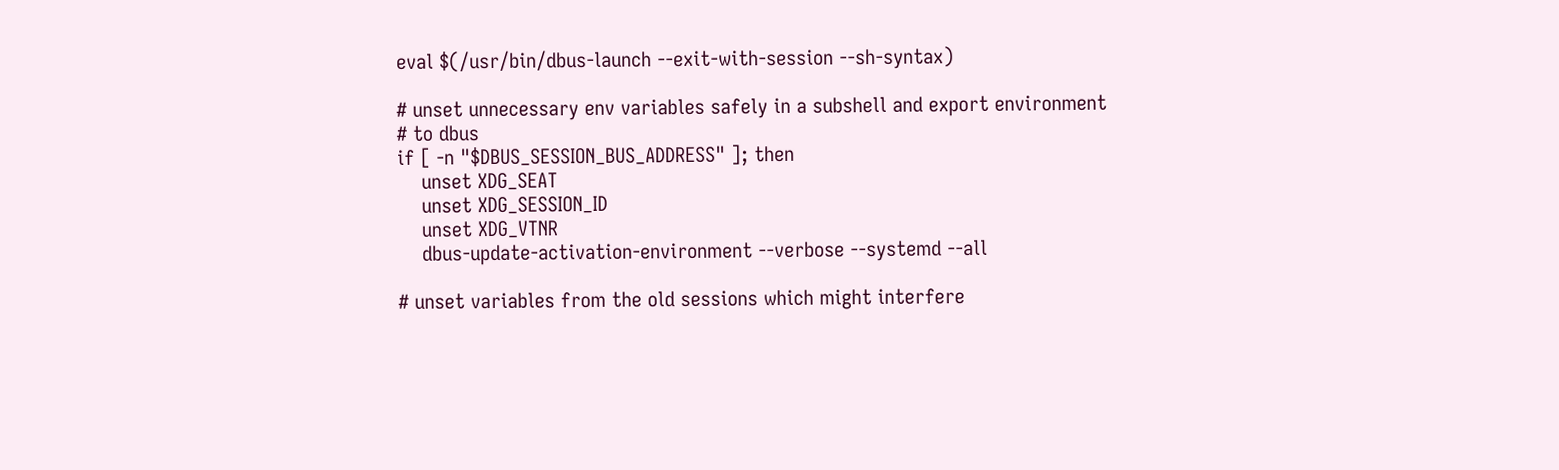eval $(/usr/bin/dbus-launch --exit-with-session --sh-syntax)

# unset unnecessary env variables safely in a subshell and export environment
# to dbus
if [ -n "$DBUS_SESSION_BUS_ADDRESS" ]; then
    unset XDG_SEAT
    unset XDG_SESSION_ID
    unset XDG_VTNR
    dbus-update-activation-environment --verbose --systemd --all

# unset variables from the old sessions which might interfere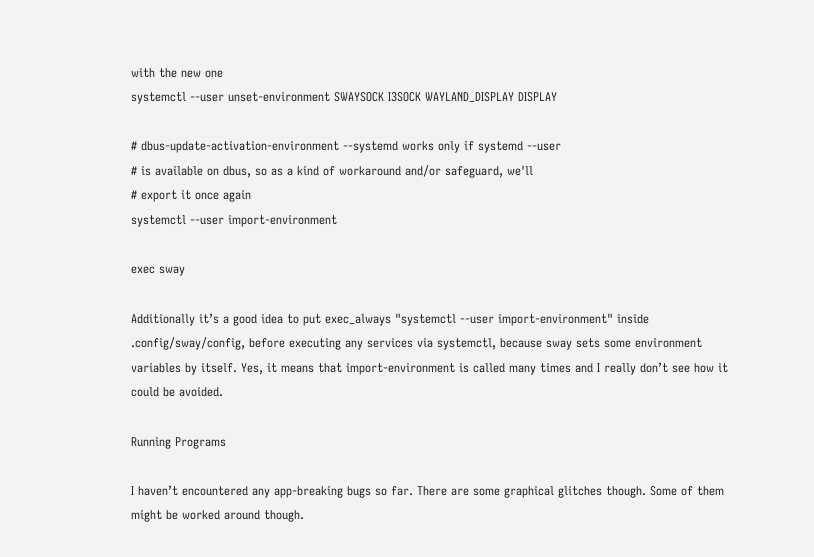with the new one
systemctl --user unset-environment SWAYSOCK I3SOCK WAYLAND_DISPLAY DISPLAY

# dbus-update-activation-environment --systemd works only if systemd --user
# is available on dbus, so as a kind of workaround and/or safeguard, we'll
# export it once again
systemctl --user import-environment

exec sway

Additionally it’s a good idea to put exec_always "systemctl --user import-environment" inside .config/sway/config, before executing any services via systemctl, because sway sets some environment variables by itself. Yes, it means that import-environment is called many times and I really don’t see how it could be avoided.

Running Programs

I haven’t encountered any app-breaking bugs so far. There are some graphical glitches though. Some of them might be worked around though.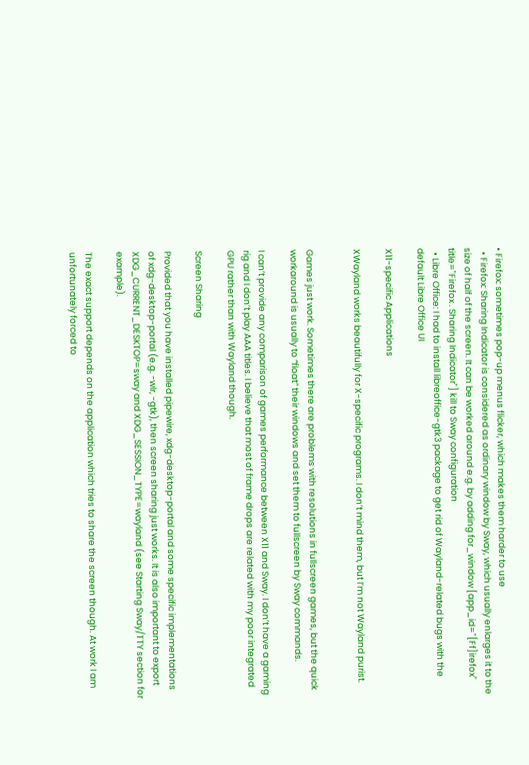• Firefox: sometimes pop-up menus flicker, which makes them harder to use
  • Firefox: Sharing Indicator is considered as ordinary window by Sway, which usually enlarges it to the size of half of the screen. It can be worked around e.g. by adding for_window [app_id="[Ff]irefox" title="Firefox . Sharing Indicator"] kill to Sway configuration
  • Libre Office: I had to install libreoffice-gtk3 package to get rid of Wayland-related bugs with the default Libre Office UI

X11-specific Applications

XWayland works beautifully for X-specific programs. I don’t mind them, but I’m not Wayland purist.


Games just work. Sometimes there are problems with resolutions in fullscreen games, but the quick workaround is usually to “float” their windows and set them to fullscreen by Sway commands.

I can’t provide any comparison of games performance between X11 and Sway. I don’t have a gaming rig and I don’t play AAA titles. I believe that most of frame drops are related with my poor integrated GPU rather than with Wayland though.

Screen Sharing

Provided that you have installed pipewire, xdg-desktop-portal and some specific implementations of xdg-desktop-portal (e.g. -wlr, -gtk), then screen sharing just works. It is also important to export XDG_CURRENT_DESKTOP=sway and XDG_SESSION_TYPE=wayland (see Starting Sway/TTY section for example).

The exact support depends on the application which tries to share the screen though. At work I am unfortunately forced to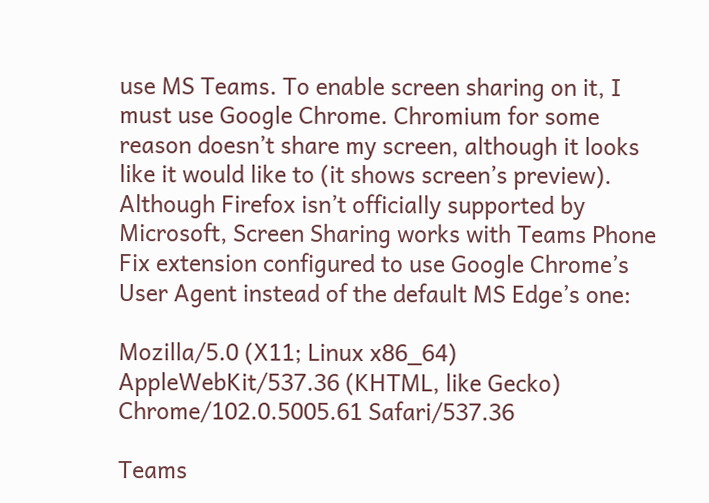use MS Teams. To enable screen sharing on it, I must use Google Chrome. Chromium for some reason doesn’t share my screen, although it looks like it would like to (it shows screen’s preview). Although Firefox isn’t officially supported by Microsoft, Screen Sharing works with Teams Phone Fix extension configured to use Google Chrome’s User Agent instead of the default MS Edge’s one:

Mozilla/5.0 (X11; Linux x86_64) AppleWebKit/537.36 (KHTML, like Gecko) Chrome/102.0.5005.61 Safari/537.36

Teams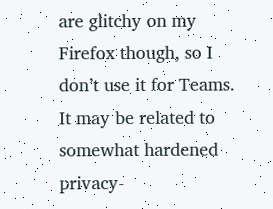are glitchy on my Firefox though, so I don’t use it for Teams. It may be related to somewhat hardened privacy-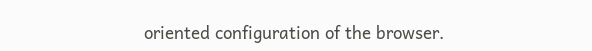oriented configuration of the browser.